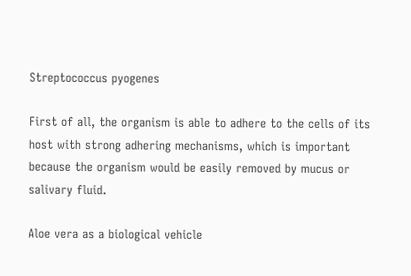Streptococcus pyogenes

First of all, the organism is able to adhere to the cells of its host with strong adhering mechanisms, which is important because the organism would be easily removed by mucus or salivary fluid.

Aloe vera as a biological vehicle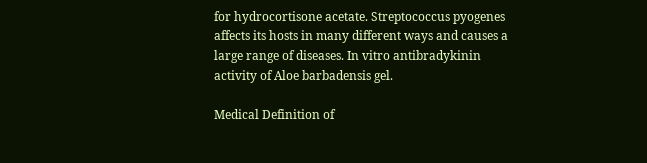for hydrocortisone acetate. Streptococcus pyogenes affects its hosts in many different ways and causes a large range of diseases. In vitro antibradykinin activity of Aloe barbadensis gel.

Medical Definition of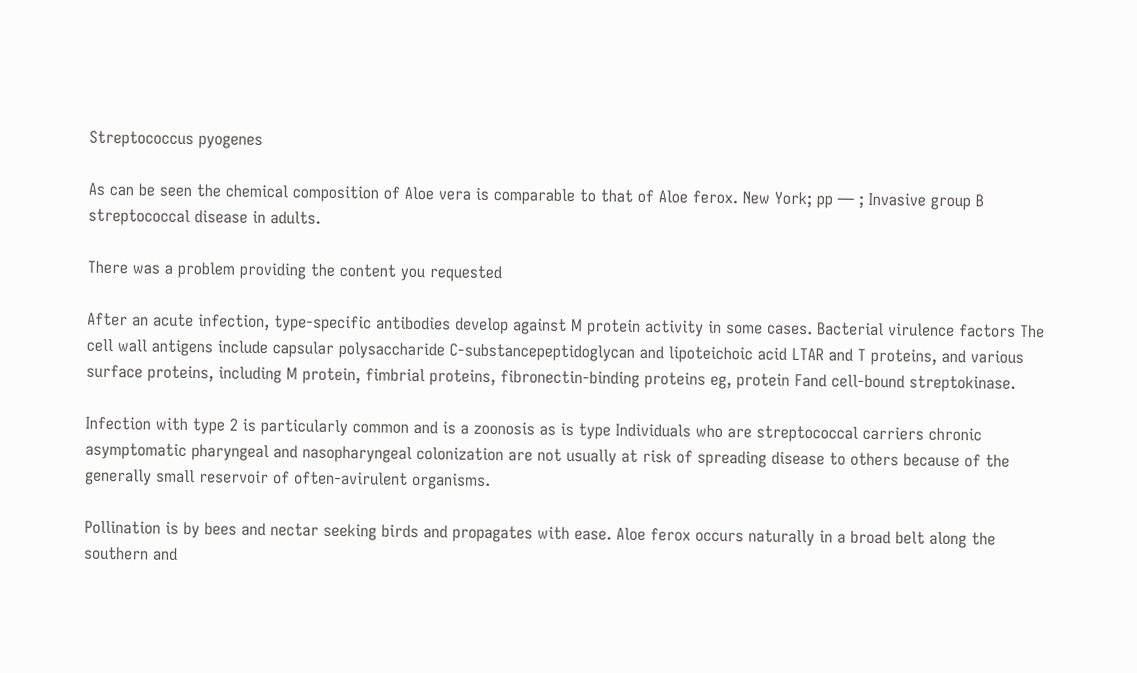Streptococcus pyogenes

As can be seen the chemical composition of Aloe vera is comparable to that of Aloe ferox. New York; pp — ; Invasive group B streptococcal disease in adults.

There was a problem providing the content you requested

After an acute infection, type-specific antibodies develop against M protein activity in some cases. Bacterial virulence factors The cell wall antigens include capsular polysaccharide C-substancepeptidoglycan and lipoteichoic acid LTAR and T proteins, and various surface proteins, including M protein, fimbrial proteins, fibronectin-binding proteins eg, protein Fand cell-bound streptokinase.

Infection with type 2 is particularly common and is a zoonosis as is type Individuals who are streptococcal carriers chronic asymptomatic pharyngeal and nasopharyngeal colonization are not usually at risk of spreading disease to others because of the generally small reservoir of often-avirulent organisms.

Pollination is by bees and nectar seeking birds and propagates with ease. Aloe ferox occurs naturally in a broad belt along the southern and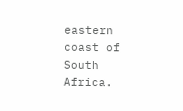eastern coast of South Africa.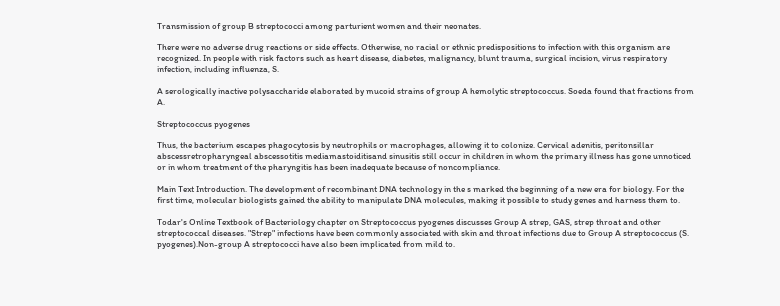Transmission of group B streptococci among parturient women and their neonates.

There were no adverse drug reactions or side effects. Otherwise, no racial or ethnic predispositions to infection with this organism are recognized. In people with risk factors such as heart disease, diabetes, malignancy, blunt trauma, surgical incision, virus respiratory infection, including influenza, S.

A serologically inactive polysaccharide elaborated by mucoid strains of group A hemolytic streptococcus. Soeda found that fractions from A.

Streptococcus pyogenes

Thus, the bacterium escapes phagocytosis by neutrophils or macrophages, allowing it to colonize. Cervical adenitis, peritonsillar abscessretropharyngeal abscessotitis mediamastoiditisand sinusitis still occur in children in whom the primary illness has gone unnoticed or in whom treatment of the pharyngitis has been inadequate because of noncompliance.

Main Text Introduction. The development of recombinant DNA technology in the s marked the beginning of a new era for biology. For the first time, molecular biologists gained the ability to manipulate DNA molecules, making it possible to study genes and harness them to.

Todar's Online Textbook of Bacteriology chapter on Streptococcus pyogenes discusses Group A strep, GAS, strep throat and other streptococcal diseases. "Strep" infections have been commonly associated with skin and throat infections due to Group A streptococcus (S. pyogenes).Non-group A streptococci have also been implicated from mild to.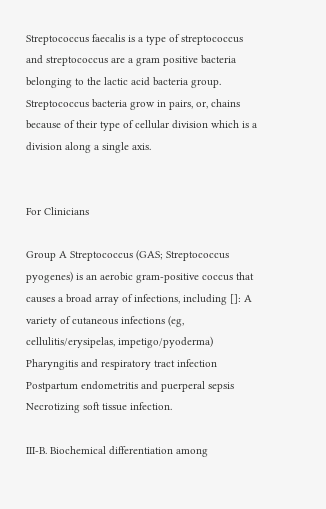Streptococcus faecalis is a type of streptococcus and streptococcus are a gram positive bacteria belonging to the lactic acid bacteria group. Streptococcus bacteria grow in pairs, or, chains because of their type of cellular division which is a division along a single axis.


For Clinicians

Group A Streptococcus (GAS; Streptococcus pyogenes) is an aerobic gram-positive coccus that causes a broad array of infections, including []: A variety of cutaneous infections (eg, cellulitis/erysipelas, impetigo/pyoderma) Pharyngitis and respiratory tract infection Postpartum endometritis and puerperal sepsis Necrotizing soft tissue infection.

III-B. Biochemical differentiation among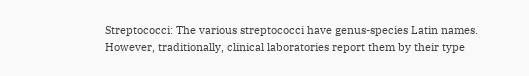Streptococci: The various streptococci have genus-species Latin names. However, traditionally, clinical laboratories report them by their type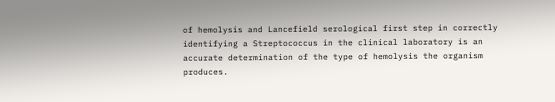of hemolysis and Lancefield serological first step in correctly identifying a Streptococcus in the clinical laboratory is an accurate determination of the type of hemolysis the organism produces.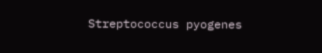Streptococcus pyogenes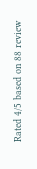Rated 4/5 based on 88 review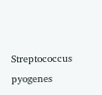Streptococcus pyogenes